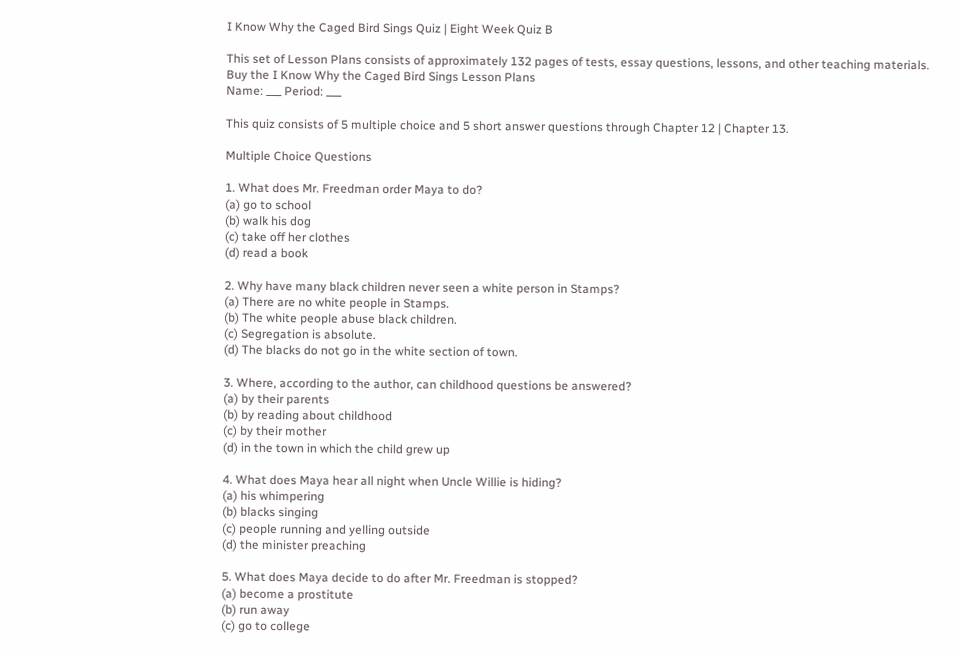I Know Why the Caged Bird Sings Quiz | Eight Week Quiz B

This set of Lesson Plans consists of approximately 132 pages of tests, essay questions, lessons, and other teaching materials.
Buy the I Know Why the Caged Bird Sings Lesson Plans
Name: ___ Period: ___

This quiz consists of 5 multiple choice and 5 short answer questions through Chapter 12 | Chapter 13.

Multiple Choice Questions

1. What does Mr. Freedman order Maya to do?
(a) go to school
(b) walk his dog
(c) take off her clothes
(d) read a book

2. Why have many black children never seen a white person in Stamps?
(a) There are no white people in Stamps.
(b) The white people abuse black children.
(c) Segregation is absolute.
(d) The blacks do not go in the white section of town.

3. Where, according to the author, can childhood questions be answered?
(a) by their parents
(b) by reading about childhood
(c) by their mother
(d) in the town in which the child grew up

4. What does Maya hear all night when Uncle Willie is hiding?
(a) his whimpering
(b) blacks singing
(c) people running and yelling outside
(d) the minister preaching

5. What does Maya decide to do after Mr. Freedman is stopped?
(a) become a prostitute
(b) run away
(c) go to college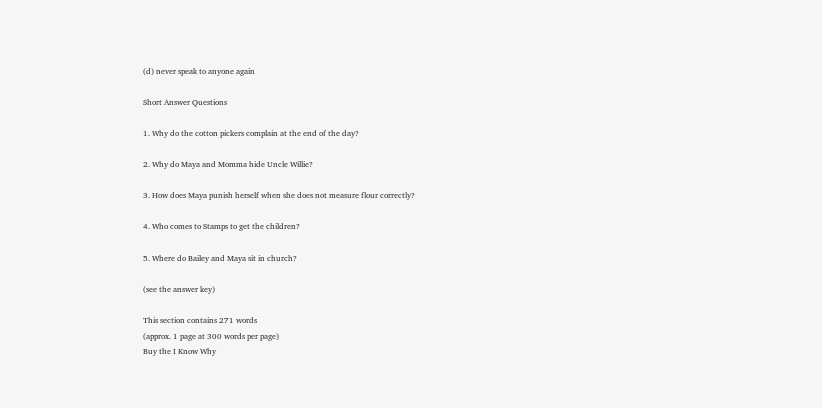(d) never speak to anyone again

Short Answer Questions

1. Why do the cotton pickers complain at the end of the day?

2. Why do Maya and Momma hide Uncle Willie?

3. How does Maya punish herself when she does not measure flour correctly?

4. Who comes to Stamps to get the children?

5. Where do Bailey and Maya sit in church?

(see the answer key)

This section contains 271 words
(approx. 1 page at 300 words per page)
Buy the I Know Why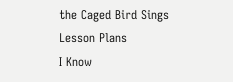the Caged Bird Sings Lesson Plans
I Know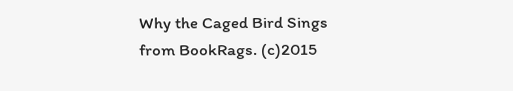Why the Caged Bird Sings from BookRags. (c)2015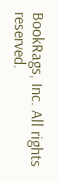BookRags, Inc. All rights reserved.